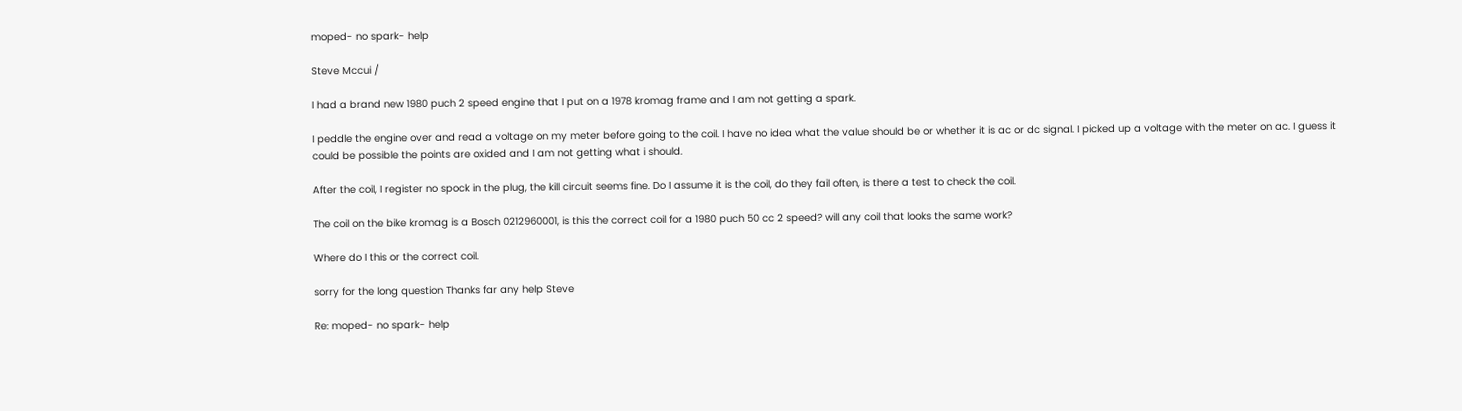moped- no spark- help

Steve Mccui /

I had a brand new 1980 puch 2 speed engine that I put on a 1978 kromag frame and I am not getting a spark.

I peddle the engine over and read a voltage on my meter before going to the coil. I have no idea what the value should be or whether it is ac or dc signal. I picked up a voltage with the meter on ac. I guess it could be possible the points are oxided and I am not getting what i should.

After the coil, I register no spock in the plug, the kill circuit seems fine. Do I assume it is the coil, do they fail often, is there a test to check the coil.

The coil on the bike kromag is a Bosch 0212960001, is this the correct coil for a 1980 puch 50 cc 2 speed? will any coil that looks the same work?

Where do I this or the correct coil.

sorry for the long question Thanks far any help Steve

Re: moped- no spark- help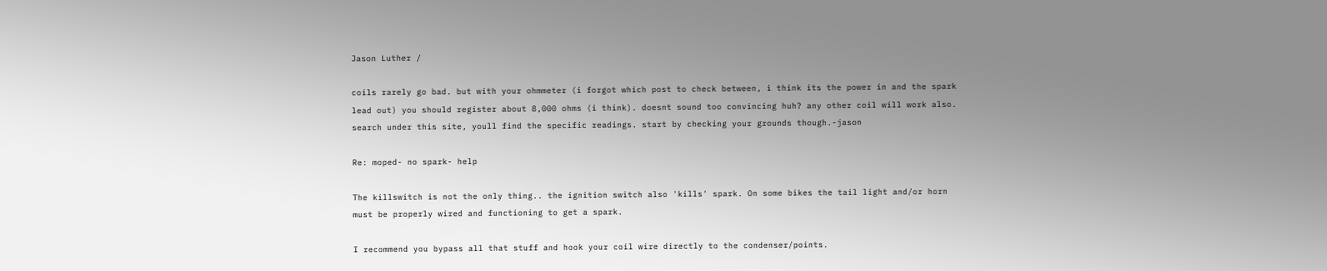Jason Luther /

coils rarely go bad. but with your ohmmeter (i forgot which post to check between, i think its the power in and the spark lead out) you should register about 8,000 ohms (i think). doesnt sound too convincing huh? any other coil will work also. search under this site, youll find the specific readings. start by checking your grounds though.-jason

Re: moped- no spark- help

The killswitch is not the only thing.. the ignition switch also 'kills' spark. On some bikes the tail light and/or horn must be properly wired and functioning to get a spark.

I recommend you bypass all that stuff and hook your coil wire directly to the condenser/points.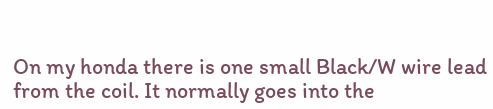On my honda there is one small Black/W wire lead from the coil. It normally goes into the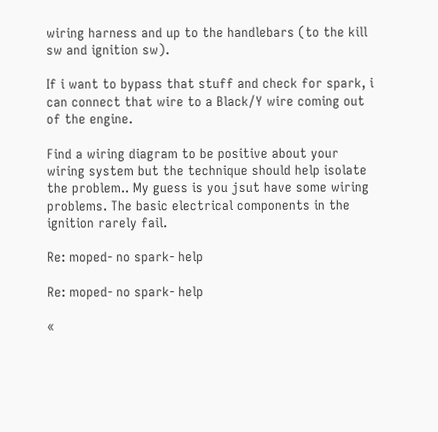wiring harness and up to the handlebars (to the kill sw and ignition sw).

If i want to bypass that stuff and check for spark, i can connect that wire to a Black/Y wire coming out of the engine.

Find a wiring diagram to be positive about your wiring system but the technique should help isolate the problem.. My guess is you jsut have some wiring problems. The basic electrical components in the ignition rarely fail.

Re: moped- no spark- help

Re: moped- no spark- help

«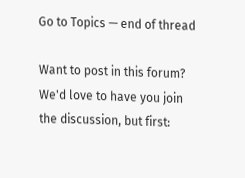Go to Topics — end of thread

Want to post in this forum? We'd love to have you join the discussion, but first: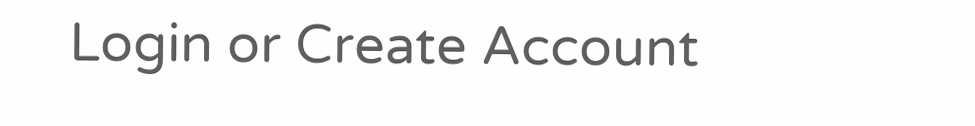Login or Create Account